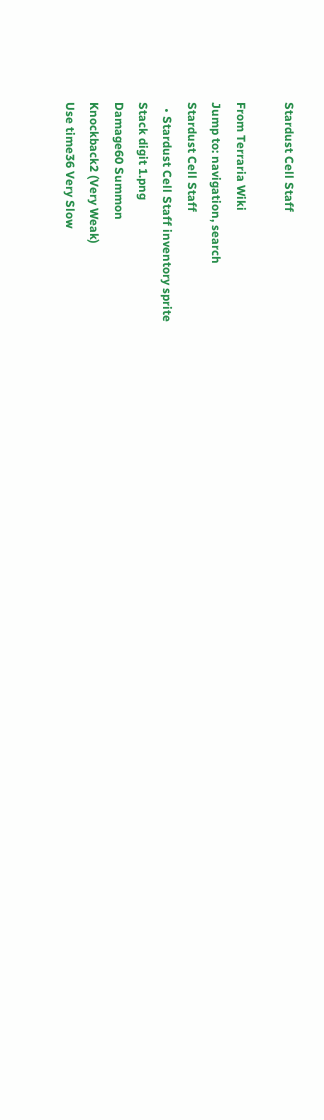Stardust Cell Staff

From Terraria Wiki
Jump to: navigation, search
Stardust Cell Staff
  • Stardust Cell Staff inventory sprite
Stack digit 1.png
Damage60 Summon
Knockback2 (Very Weak)
Use time36 Very Slow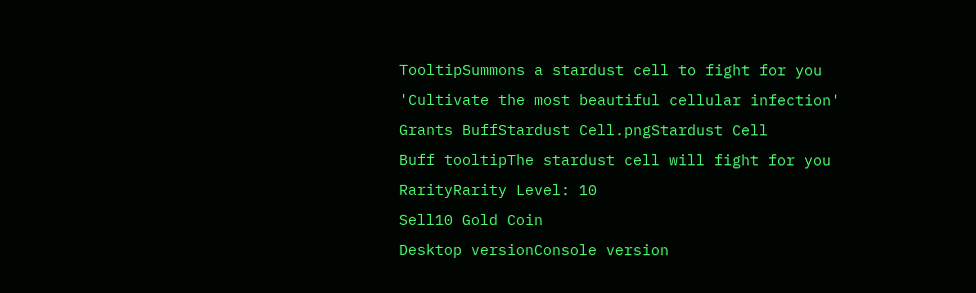TooltipSummons a stardust cell to fight for you
'Cultivate the most beautiful cellular infection'
Grants BuffStardust Cell.pngStardust Cell
Buff tooltipThe stardust cell will fight for you
RarityRarity Level: 10
Sell10 Gold Coin
Desktop versionConsole version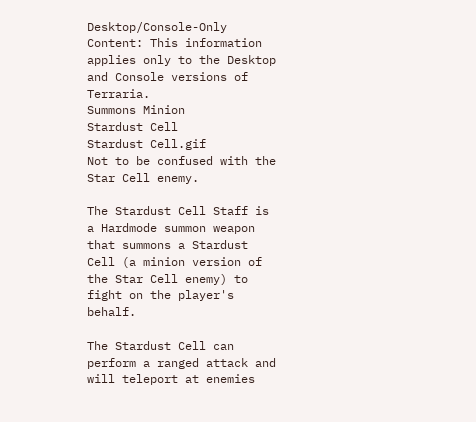Desktop/Console-Only Content: This information applies only to the Desktop and Console versions of Terraria.
Summons Minion
Stardust Cell
Stardust Cell.gif
Not to be confused with the Star Cell enemy.

The Stardust Cell Staff is a Hardmode summon weapon that summons a Stardust Cell (a minion version of the Star Cell enemy) to fight on the player's behalf.

The Stardust Cell can perform a ranged attack and will teleport at enemies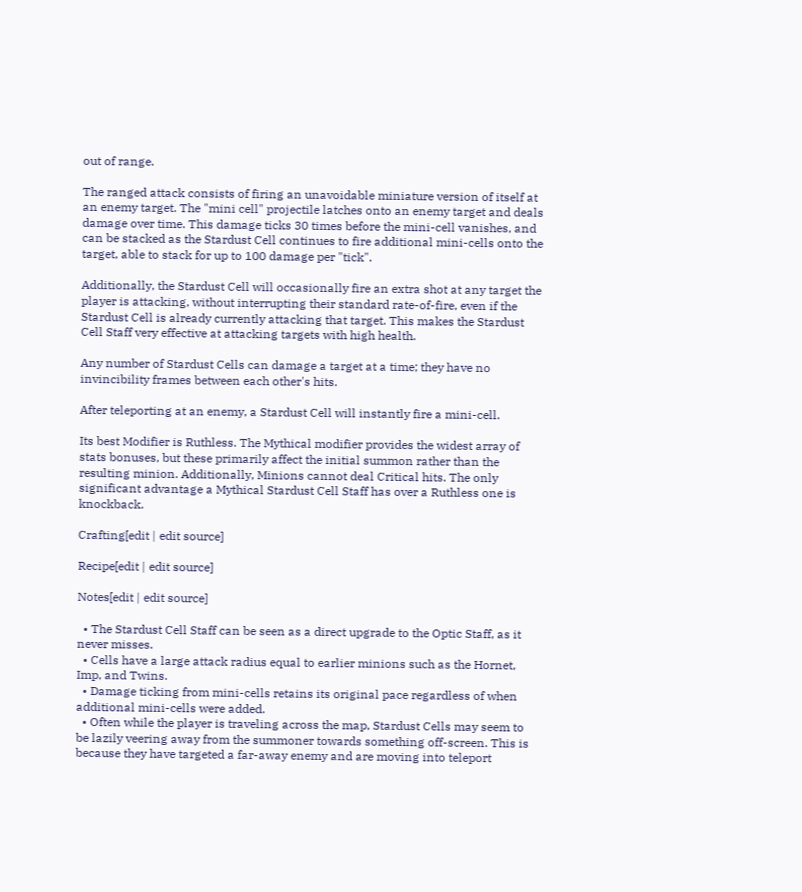out of range.

The ranged attack consists of firing an unavoidable miniature version of itself at an enemy target. The "mini cell" projectile latches onto an enemy target and deals damage over time. This damage ticks 30 times before the mini-cell vanishes, and can be stacked as the Stardust Cell continues to fire additional mini-cells onto the target, able to stack for up to 100 damage per "tick".

Additionally, the Stardust Cell will occasionally fire an extra shot at any target the player is attacking, without interrupting their standard rate-of-fire, even if the Stardust Cell is already currently attacking that target. This makes the Stardust Cell Staff very effective at attacking targets with high health.

Any number of Stardust Cells can damage a target at a time; they have no invincibility frames between each other's hits.

After teleporting at an enemy, a Stardust Cell will instantly fire a mini-cell.

Its best Modifier is Ruthless. The Mythical modifier provides the widest array of stats bonuses, but these primarily affect the initial summon rather than the resulting minion. Additionally, Minions cannot deal Critical hits. The only significant advantage a Mythical Stardust Cell Staff has over a Ruthless one is knockback.

Crafting[edit | edit source]

Recipe[edit | edit source]

Notes[edit | edit source]

  • The Stardust Cell Staff can be seen as a direct upgrade to the Optic Staff, as it never misses.
  • Cells have a large attack radius equal to earlier minions such as the Hornet, Imp, and Twins.
  • Damage ticking from mini-cells retains its original pace regardless of when additional mini-cells were added.
  • Often while the player is traveling across the map, Stardust Cells may seem to be lazily veering away from the summoner towards something off-screen. This is because they have targeted a far-away enemy and are moving into teleport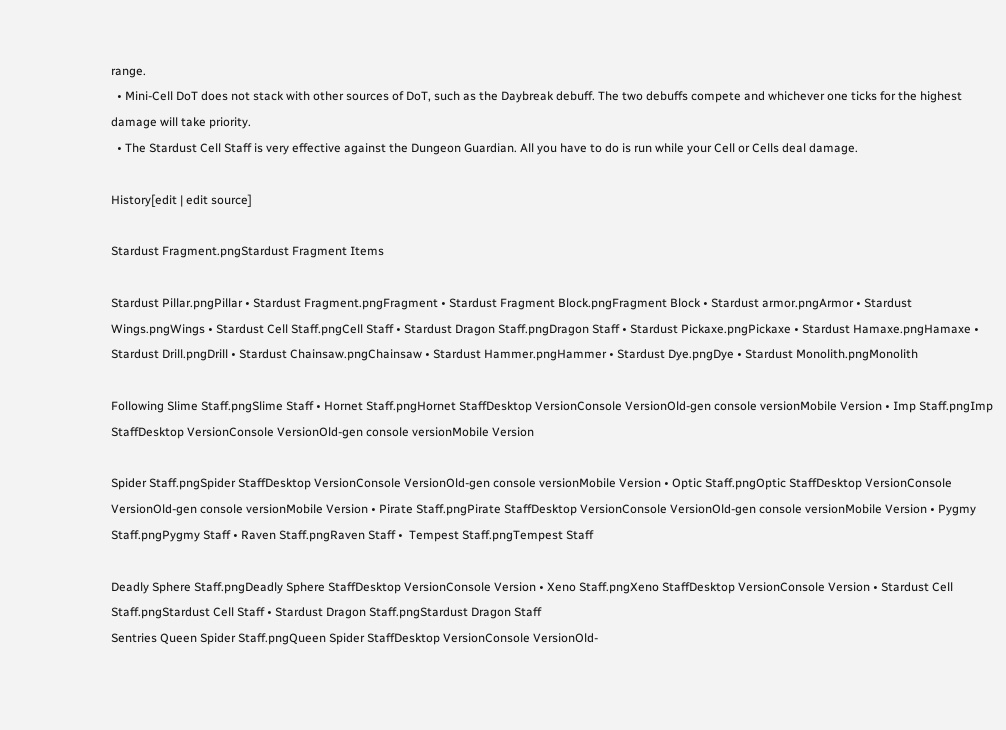range.
  • Mini-Cell DoT does not stack with other sources of DoT, such as the Daybreak debuff. The two debuffs compete and whichever one ticks for the highest damage will take priority.
  • The Stardust Cell Staff is very effective against the Dungeon Guardian. All you have to do is run while your Cell or Cells deal damage.

History[edit | edit source]

Stardust Fragment.pngStardust Fragment Items

Stardust Pillar.pngPillar • Stardust Fragment.pngFragment • Stardust Fragment Block.pngFragment Block • Stardust armor.pngArmor • Stardust Wings.pngWings • Stardust Cell Staff.pngCell Staff • Stardust Dragon Staff.pngDragon Staff • Stardust Pickaxe.pngPickaxe • Stardust Hamaxe.pngHamaxe • Stardust Drill.pngDrill • Stardust Chainsaw.pngChainsaw • Stardust Hammer.pngHammer • Stardust Dye.pngDye • Stardust Monolith.pngMonolith

Following Slime Staff.pngSlime Staff • Hornet Staff.pngHornet StaffDesktop VersionConsole VersionOld-gen console versionMobile Version • Imp Staff.pngImp StaffDesktop VersionConsole VersionOld-gen console versionMobile Version

Spider Staff.pngSpider StaffDesktop VersionConsole VersionOld-gen console versionMobile Version • Optic Staff.pngOptic StaffDesktop VersionConsole VersionOld-gen console versionMobile Version • Pirate Staff.pngPirate StaffDesktop VersionConsole VersionOld-gen console versionMobile Version • Pygmy Staff.pngPygmy Staff • Raven Staff.pngRaven Staff •  Tempest Staff.pngTempest Staff

Deadly Sphere Staff.pngDeadly Sphere StaffDesktop VersionConsole Version • Xeno Staff.pngXeno StaffDesktop VersionConsole Version • Stardust Cell Staff.pngStardust Cell Staff • Stardust Dragon Staff.pngStardust Dragon Staff
Sentries Queen Spider Staff.pngQueen Spider StaffDesktop VersionConsole VersionOld-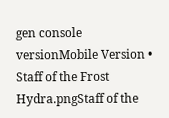gen console versionMobile Version • Staff of the Frost Hydra.pngStaff of the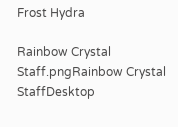Frost Hydra

Rainbow Crystal Staff.pngRainbow Crystal StaffDesktop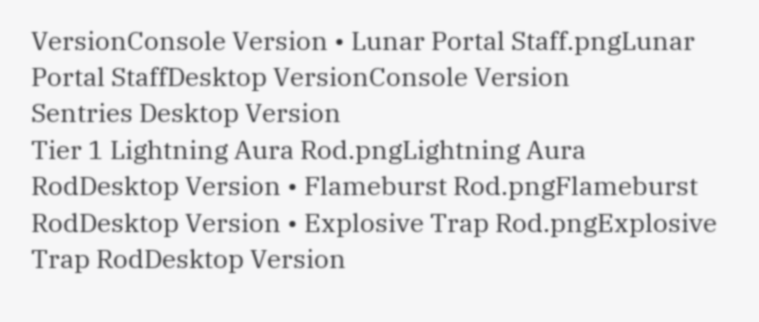VersionConsole Version • Lunar Portal Staff.pngLunar Portal StaffDesktop VersionConsole Version
Sentries Desktop Version
Tier 1 Lightning Aura Rod.pngLightning Aura RodDesktop Version • Flameburst Rod.pngFlameburst RodDesktop Version • Explosive Trap Rod.pngExplosive Trap RodDesktop Version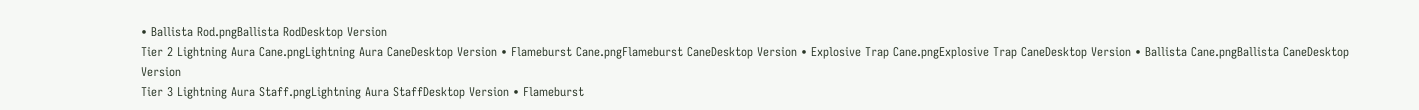• Ballista Rod.pngBallista RodDesktop Version
Tier 2 Lightning Aura Cane.pngLightning Aura CaneDesktop Version • Flameburst Cane.pngFlameburst CaneDesktop Version • Explosive Trap Cane.pngExplosive Trap CaneDesktop Version • Ballista Cane.pngBallista CaneDesktop Version
Tier 3 Lightning Aura Staff.pngLightning Aura StaffDesktop Version • Flameburst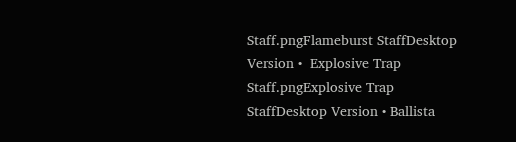Staff.pngFlameburst StaffDesktop Version •  Explosive Trap Staff.pngExplosive Trap StaffDesktop Version • Ballista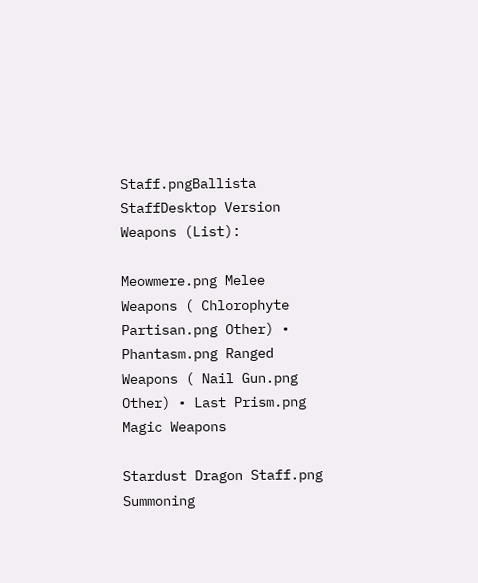Staff.pngBallista StaffDesktop Version
Weapons (List):

Meowmere.png Melee Weapons ( Chlorophyte Partisan.png Other) • Phantasm.png Ranged Weapons ( Nail Gun.png Other) • Last Prism.png Magic Weapons

Stardust Dragon Staff.png Summoning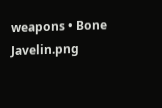weapons • Bone Javelin.png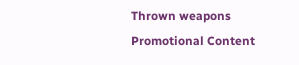Thrown weapons
Promotional Content